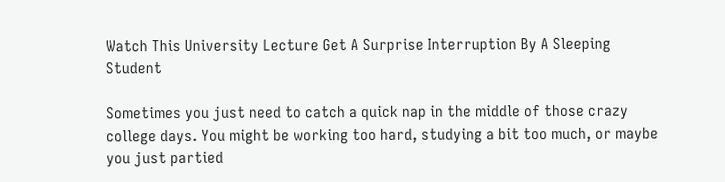Watch This University Lecture Get A Surprise Interruption By A Sleeping Student

Sometimes you just need to catch a quick nap in the middle of those crazy college days. You might be working too hard, studying a bit too much, or maybe you just partied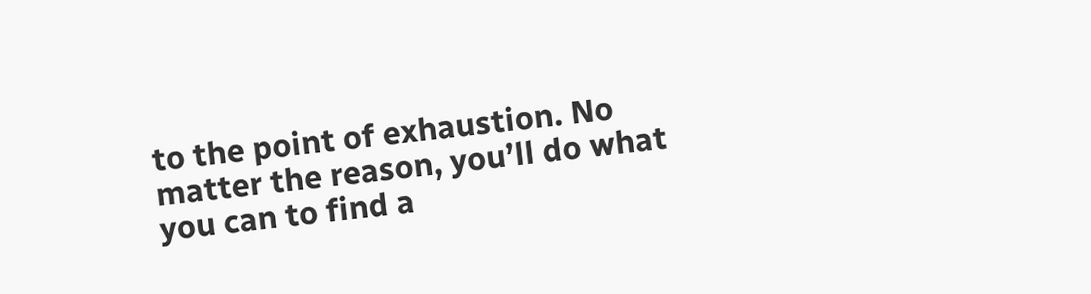to the point of exhaustion. No matter the reason, you’ll do what you can to find a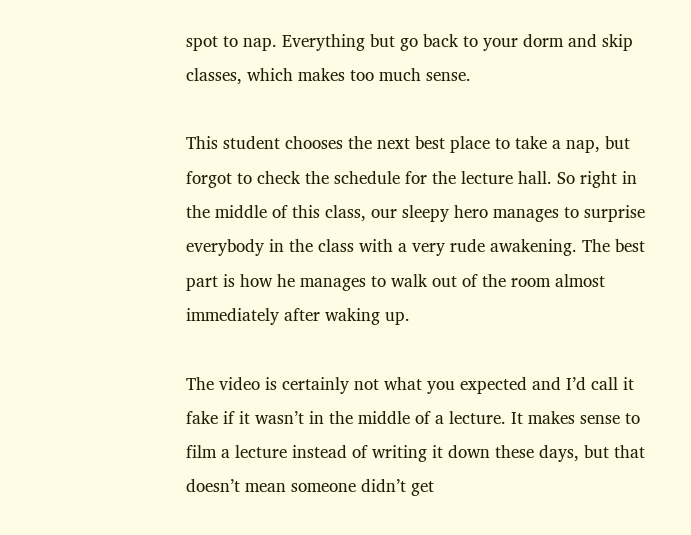spot to nap. Everything but go back to your dorm and skip classes, which makes too much sense.

This student chooses the next best place to take a nap, but forgot to check the schedule for the lecture hall. So right in the middle of this class, our sleepy hero manages to surprise everybody in the class with a very rude awakening. The best part is how he manages to walk out of the room almost immediately after waking up.

The video is certainly not what you expected and I’d call it fake if it wasn’t in the middle of a lecture. It makes sense to film a lecture instead of writing it down these days, but that doesn’t mean someone didn’t get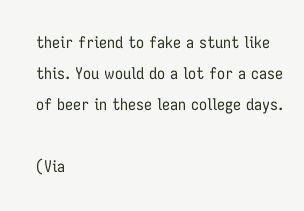their friend to fake a stunt like this. You would do a lot for a case of beer in these lean college days.

(Via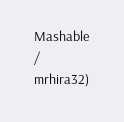Mashable / mrhira32)